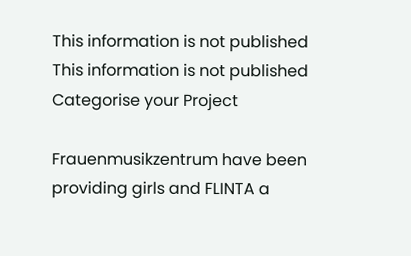This information is not published
This information is not published
Categorise your Project

Frauenmusikzentrum have been providing girls and FLINTA a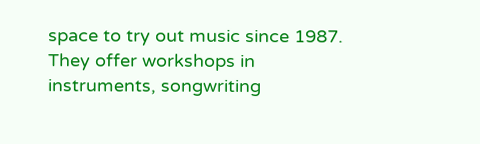space to try out music since 1987. They offer workshops in instruments, songwriting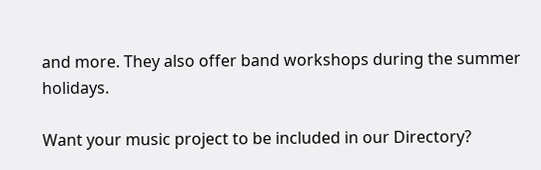and more. They also offer band workshops during the summer holidays.

Want your music project to be included in our Directory?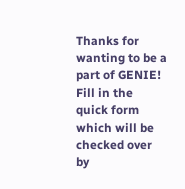Thanks for wanting to be a part of GENIE! Fill in the quick form which will be checked over by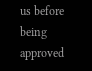us before being approved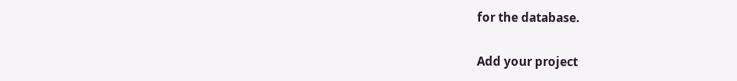for the database.

Add your project